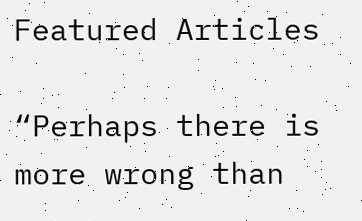Featured Articles

“Perhaps there is more wrong than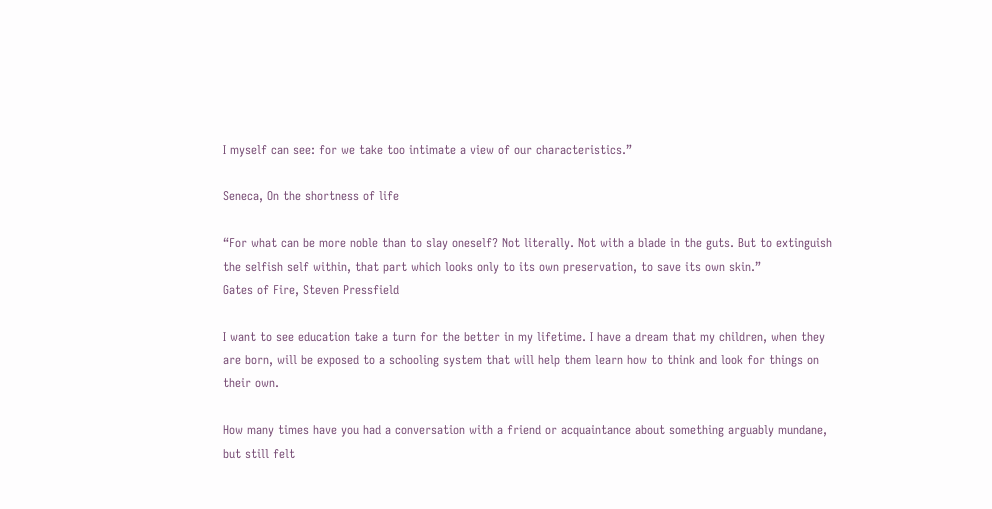I myself can see: for we take too intimate a view of our characteristics.”

Seneca, On the shortness of life

“For what can be more noble than to slay oneself? Not literally. Not with a blade in the guts. But to extinguish the selfish self within, that part which looks only to its own preservation, to save its own skin.”
Gates of Fire, Steven Pressfield

I want to see education take a turn for the better in my lifetime. I have a dream that my children, when they are born, will be exposed to a schooling system that will help them learn how to think and look for things on their own.

How many times have you had a conversation with a friend or acquaintance about something arguably mundane, but still felt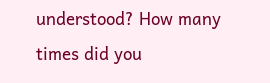understood? How many times did you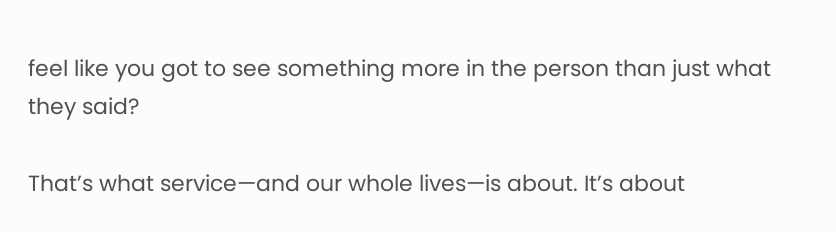feel like you got to see something more in the person than just what they said?

That’s what service—and our whole lives—is about. It’s about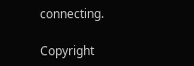connecting.

Copyright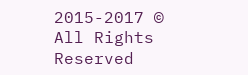2015-2017 © All Rights Reserved